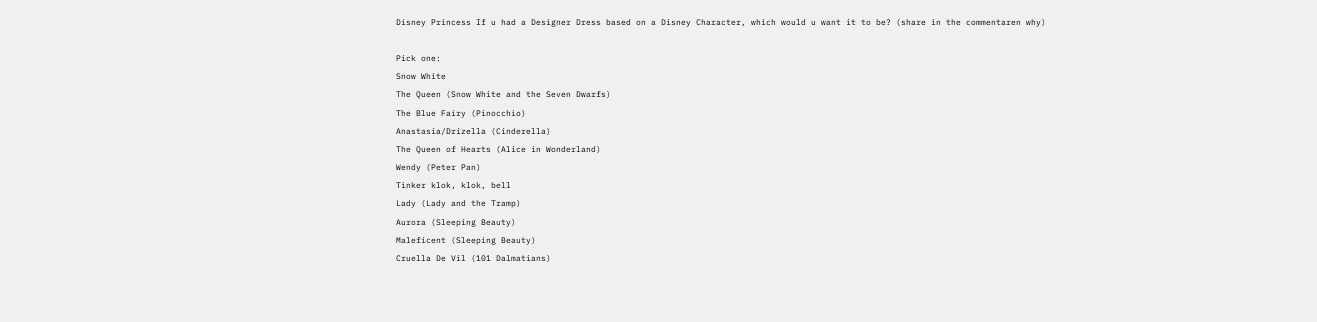Disney Princess If u had a Designer Dress based on a Disney Character, which would u want it to be? (share in the commentaren why)

Pick one:
Snow White
The Queen (Snow White and the Seven Dwarfs)
The Blue Fairy (Pinocchio)
Anastasia/Drizella (Cinderella)
The Queen of Hearts (Alice in Wonderland)
Wendy (Peter Pan)
Tinker klok, klok, bell
Lady (Lady and the Tramp)
Aurora (Sleeping Beauty)
Maleficent (Sleeping Beauty)
Cruella De Vil (101 Dalmatians)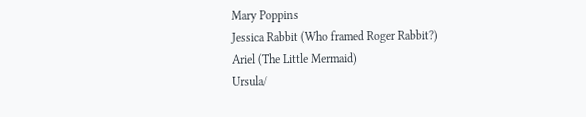Mary Poppins
Jessica Rabbit (Who framed Roger Rabbit?)
Ariel (The Little Mermaid)
Ursula/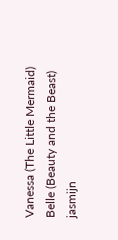Vanessa (The Little Mermaid)
Belle (Beauty and the Beast)
jasmijn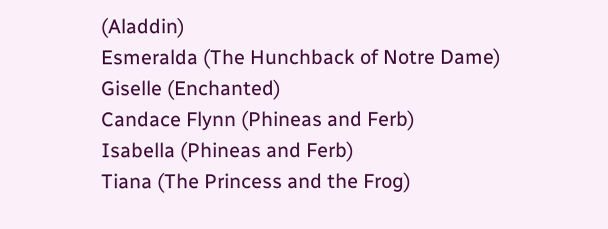(Aladdin)
Esmeralda (The Hunchback of Notre Dame)
Giselle (Enchanted)
Candace Flynn (Phineas and Ferb)
Isabella (Phineas and Ferb)
Tiana (The Princess and the Frog)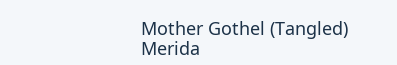Mother Gothel (Tangled)
Merida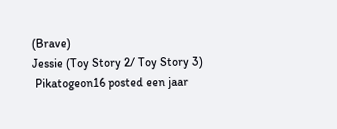(Brave)
Jessie (Toy Story 2/ Toy Story 3)
 Pikatogeon16 posted een jaar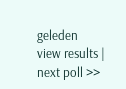geleden
view results | next poll >>